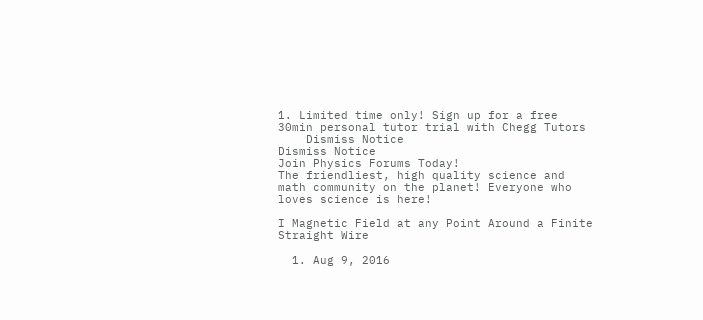1. Limited time only! Sign up for a free 30min personal tutor trial with Chegg Tutors
    Dismiss Notice
Dismiss Notice
Join Physics Forums Today!
The friendliest, high quality science and math community on the planet! Everyone who loves science is here!

I Magnetic Field at any Point Around a Finite Straight Wire

  1. Aug 9, 2016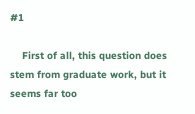#1

    First of all, this question does stem from graduate work, but it seems far too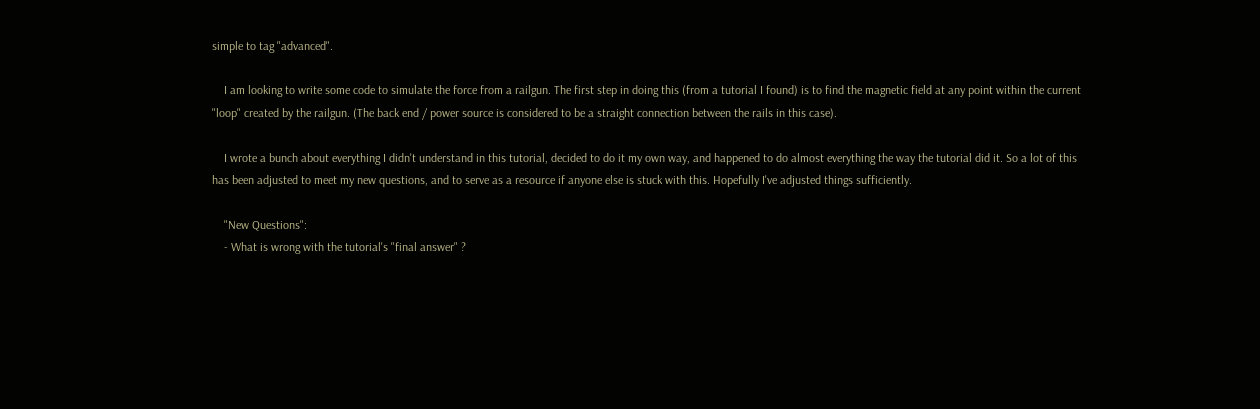simple to tag "advanced".

    I am looking to write some code to simulate the force from a railgun. The first step in doing this (from a tutorial I found) is to find the magnetic field at any point within the current "loop" created by the railgun. (The back end / power source is considered to be a straight connection between the rails in this case).

    I wrote a bunch about everything I didn't understand in this tutorial, decided to do it my own way, and happened to do almost everything the way the tutorial did it. So a lot of this has been adjusted to meet my new questions, and to serve as a resource if anyone else is stuck with this. Hopefully I've adjusted things sufficiently.

    "New Questions":
    - What is wrong with the tutorial's "final answer" ?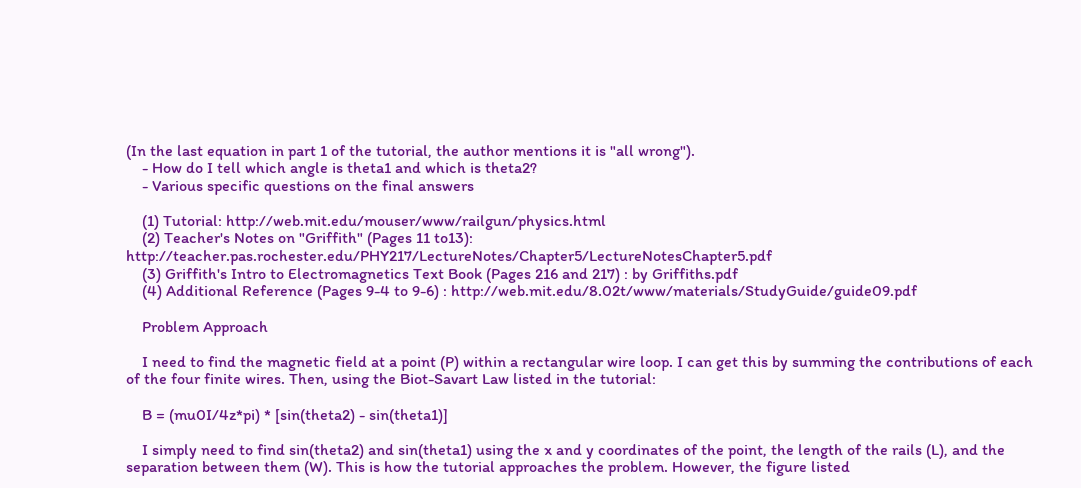(In the last equation in part 1 of the tutorial, the author mentions it is "all wrong").
    - How do I tell which angle is theta1 and which is theta2?
    - Various specific questions on the final answers

    (1) Tutorial: http://web.mit.edu/mouser/www/railgun/physics.html
    (2) Teacher's Notes on "Griffith" (Pages 11 to13): http://teacher.pas.rochester.edu/PHY217/LectureNotes/Chapter5/LectureNotesChapter5.pdf
    (3) Griffith's Intro to Electromagnetics Text Book (Pages 216 and 217) : by Griffiths.pdf
    (4) Additional Reference (Pages 9-4 to 9-6) : http://web.mit.edu/8.02t/www/materials/StudyGuide/guide09.pdf

    Problem Approach

    I need to find the magnetic field at a point (P) within a rectangular wire loop. I can get this by summing the contributions of each of the four finite wires. Then, using the Biot-Savart Law listed in the tutorial:

    B = (mu0I/4z*pi) * [sin(theta2) - sin(theta1)]

    I simply need to find sin(theta2) and sin(theta1) using the x and y coordinates of the point, the length of the rails (L), and the separation between them (W). This is how the tutorial approaches the problem. However, the figure listed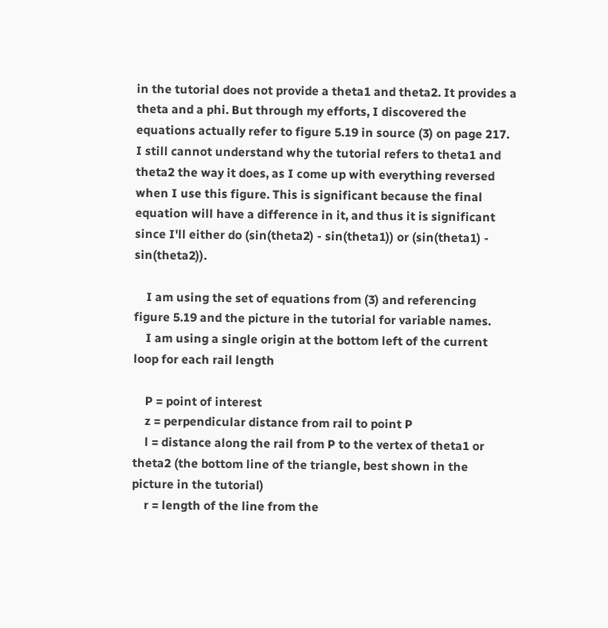in the tutorial does not provide a theta1 and theta2. It provides a theta and a phi. But through my efforts, I discovered the equations actually refer to figure 5.19 in source (3) on page 217. I still cannot understand why the tutorial refers to theta1 and theta2 the way it does, as I come up with everything reversed when I use this figure. This is significant because the final equation will have a difference in it, and thus it is significant since I'll either do (sin(theta2) - sin(theta1)) or (sin(theta1) - sin(theta2)).

    I am using the set of equations from (3) and referencing figure 5.19 and the picture in the tutorial for variable names.
    I am using a single origin at the bottom left of the current loop for each rail length

    P = point of interest
    z = perpendicular distance from rail to point P
    l = distance along the rail from P to the vertex of theta1 or theta2 (the bottom line of the triangle, best shown in the picture in the tutorial)
    r = length of the line from the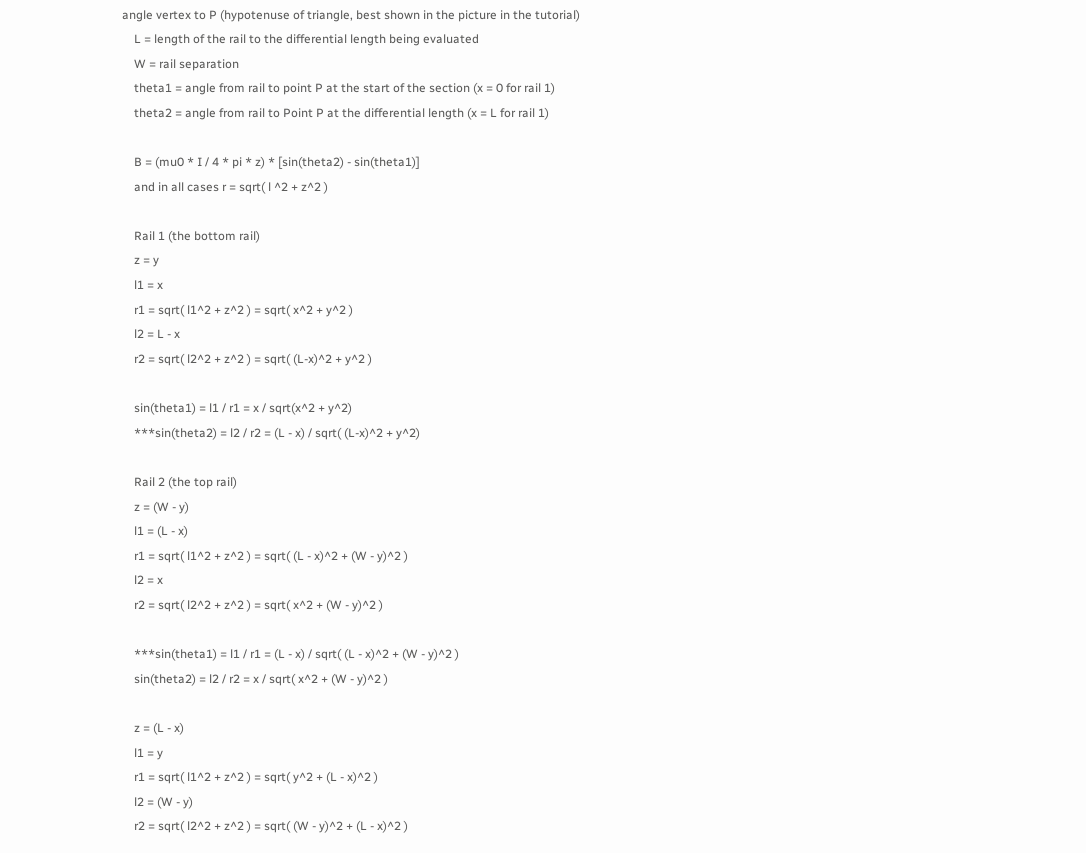angle vertex to P (hypotenuse of triangle, best shown in the picture in the tutorial)
    L = length of the rail to the differential length being evaluated
    W = rail separation
    theta1 = angle from rail to point P at the start of the section (x = 0 for rail 1)
    theta2 = angle from rail to Point P at the differential length (x = L for rail 1)

    B = (mu0 * I / 4 * pi * z) * [sin(theta2) - sin(theta1)]
    and in all cases r = sqrt( l ^2 + z^2 )

    Rail 1 (the bottom rail)
    z = y
    l1 = x
    r1 = sqrt( l1^2 + z^2 ) = sqrt( x^2 + y^2 )
    l2 = L - x
    r2 = sqrt( l2^2 + z^2 ) = sqrt( (L-x)^2 + y^2 )

    sin(theta1) = l1 / r1 = x / sqrt(x^2 + y^2)
    ***sin(theta2) = l2 / r2 = (L - x) / sqrt( (L-x)^2 + y^2)

    Rail 2 (the top rail)
    z = (W - y)
    l1 = (L - x)
    r1 = sqrt( l1^2 + z^2 ) = sqrt( (L - x)^2 + (W - y)^2 )
    l2 = x
    r2 = sqrt( l2^2 + z^2 ) = sqrt( x^2 + (W - y)^2 )

    ***sin(theta1) = l1 / r1 = (L - x) / sqrt( (L - x)^2 + (W - y)^2 )
    sin(theta2) = l2 / r2 = x / sqrt( x^2 + (W - y)^2 )

    z = (L - x)
    l1 = y
    r1 = sqrt( l1^2 + z^2 ) = sqrt( y^2 + (L - x)^2 )
    l2 = (W - y)
    r2 = sqrt( l2^2 + z^2 ) = sqrt( (W - y)^2 + (L - x)^2 )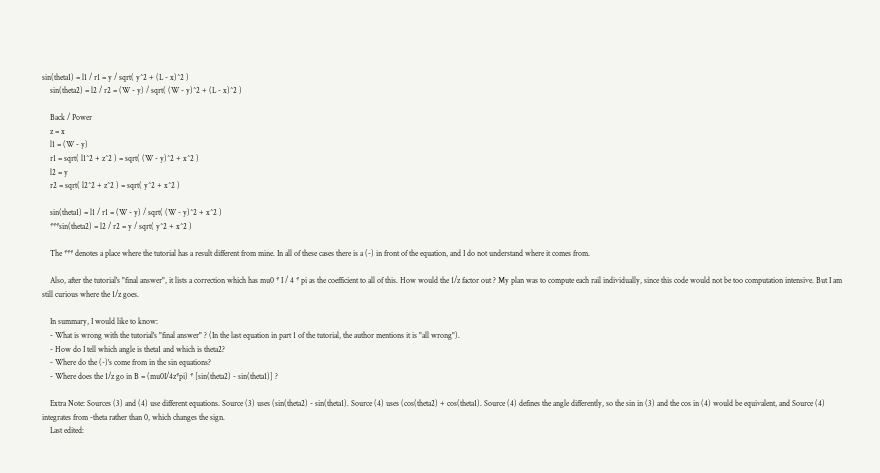sin(theta1) = l1 / r1 = y / sqrt( y^2 + (L - x)^2 )
    sin(theta2) = l2 / r2 = (W - y) / sqrt( (W - y)^2 + (L - x)^2 )

    Back / Power
    z = x
    l1 = (W - y)
    r1 = sqrt( l1^2 + z^2 ) = sqrt( (W - y)^2 + x^2 )
    l2 = y
    r2 = sqrt( l2^2 + z^2 ) = sqrt( y^2 + x^2 )

    sin(theta1) = l1 / r1 = (W - y) / sqrt( (W - y)^2 + x^2 )
    ***sin(theta2) = l2 / r2 = y / sqrt( y^2 + x^2 )

    The *** denotes a place where the tutorial has a result different from mine. In all of these cases there is a (-) in front of the equation, and I do not understand where it comes from.

    Also, after the tutorial's "final answer", it lists a correction which has mu0 * I / 4 * pi as the coefficient to all of this. How would the 1/z factor out ? My plan was to compute each rail individually, since this code would not be too computation intensive. But I am still curious where the 1/z goes.

    In summary, I would like to know:
    - What is wrong with the tutorial's "final answer" ? (In the last equation in part 1 of the tutorial, the author mentions it is "all wrong").
    - How do I tell which angle is theta1 and which is theta2?
    - Where do the (-)'s come from in the sin equations?
    - Where does the 1/z go in B = (mu0I/4z*pi) * [sin(theta2) - sin(theta1)] ?

    Extra Note: Sources (3) and (4) use different equations. Source (3) uses (sin(theta2) - sin(theta1). Source (4) uses (cos(theta2) + cos(theta1). Source (4) defines the angle differently, so the sin in (3) and the cos in (4) would be equivalent, and Source (4) integrates from -theta rather than 0, which changes the sign.
    Last edited: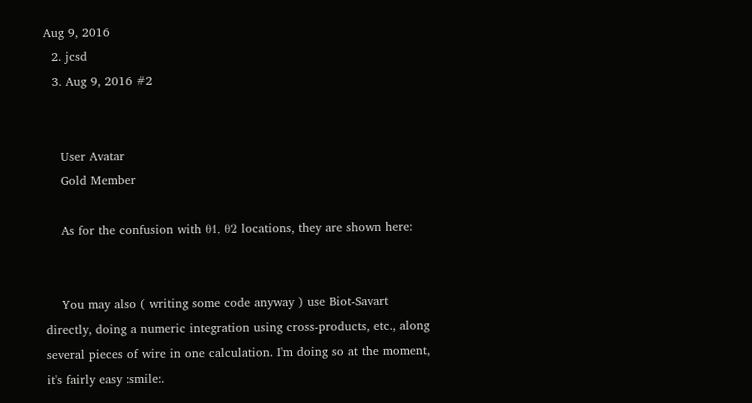Aug 9, 2016
  2. jcsd
  3. Aug 9, 2016 #2


    User Avatar
    Gold Member

    As for the confusion with θ1, θ2 locations, they are shown here:


    You may also ( writing some code anyway ) use Biot-Savart directly, doing a numeric integration using cross-products, etc., along several pieces of wire in one calculation. I'm doing so at the moment, it's fairly easy :smile:.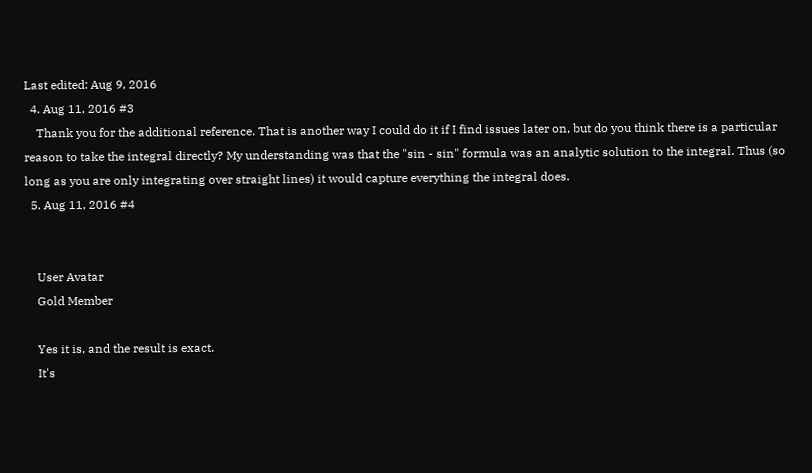Last edited: Aug 9, 2016
  4. Aug 11, 2016 #3
    Thank you for the additional reference. That is another way I could do it if I find issues later on, but do you think there is a particular reason to take the integral directly? My understanding was that the "sin - sin" formula was an analytic solution to the integral. Thus (so long as you are only integrating over straight lines) it would capture everything the integral does.
  5. Aug 11, 2016 #4


    User Avatar
    Gold Member

    Yes it is, and the result is exact.
    It's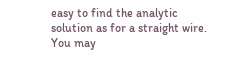easy to find the analytic solution as for a straight wire. You may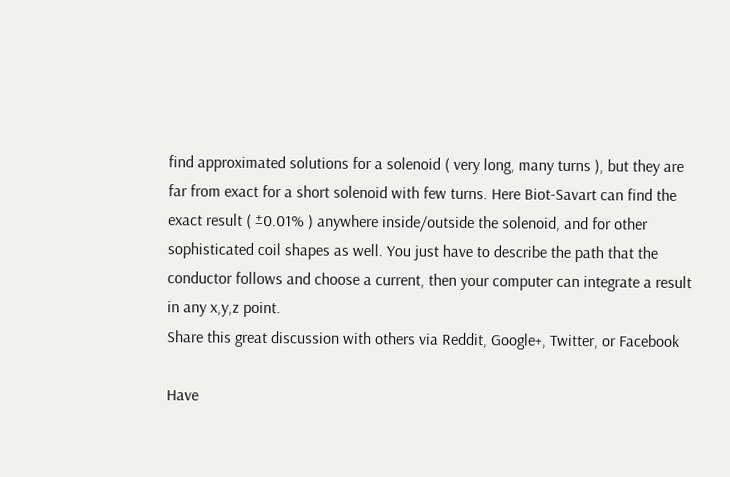find approximated solutions for a solenoid ( very long, many turns ), but they are far from exact for a short solenoid with few turns. Here Biot-Savart can find the exact result ( ±0.01% ) anywhere inside/outside the solenoid, and for other sophisticated coil shapes as well. You just have to describe the path that the conductor follows and choose a current, then your computer can integrate a result in any x,y,z point.
Share this great discussion with others via Reddit, Google+, Twitter, or Facebook

Have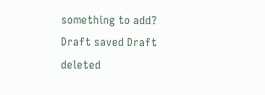something to add?
Draft saved Draft deleted